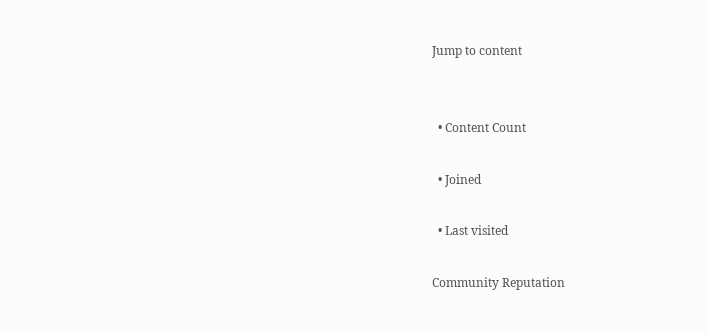Jump to content


  • Content Count

  • Joined

  • Last visited

Community Reputation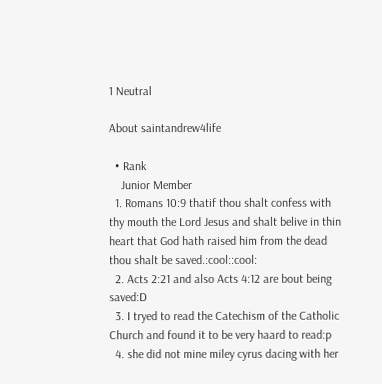1 Neutral

About saintandrew4life

  • Rank
    Junior Member
  1. Romans 10:9 thatif thou shalt confess with thy mouth the Lord Jesus and shalt belive in thin heart that God hath raised him from the dead thou shalt be saved.:cool::cool:
  2. Acts 2:21 and also Acts 4:12 are bout being saved:D
  3. I tryed to read the Catechism of the Catholic Church and found it to be very haard to read:p
  4. she did not mine miley cyrus dacing with her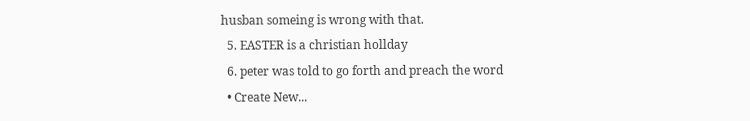husban someing is wrong with that.
  5. EASTER is a christian hollday
  6. peter was told to go forth and preach the word
  • Create New...